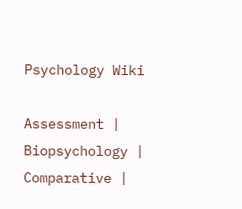Psychology Wiki

Assessment | Biopsychology | Comparative |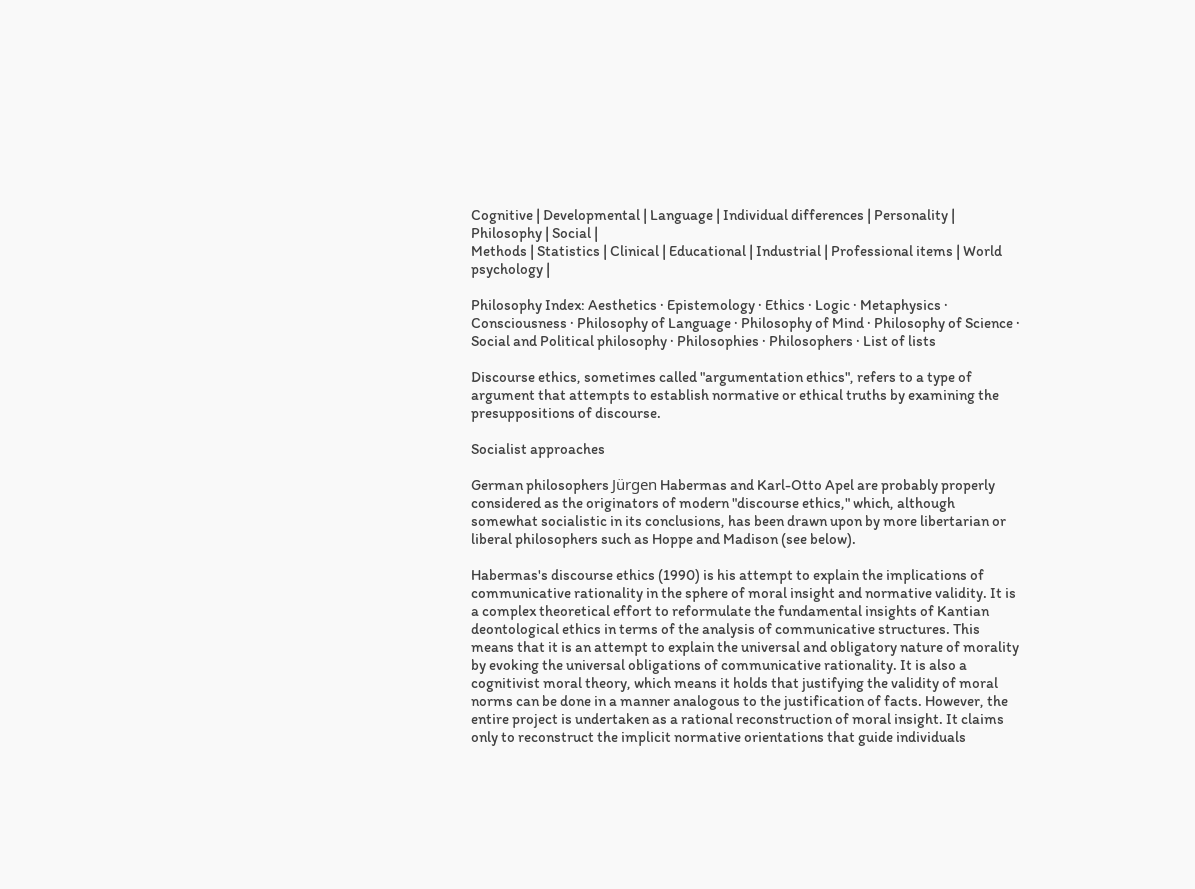Cognitive | Developmental | Language | Individual differences | Personality | Philosophy | Social |
Methods | Statistics | Clinical | Educational | Industrial | Professional items | World psychology |

Philosophy Index: Aesthetics · Epistemology · Ethics · Logic · Metaphysics · Consciousness · Philosophy of Language · Philosophy of Mind · Philosophy of Science · Social and Political philosophy · Philosophies · Philosophers · List of lists

Discourse ethics, sometimes called "argumentation ethics", refers to a type of argument that attempts to establish normative or ethical truths by examining the presuppositions of discourse.

Socialist approaches

German philosophers Jürgen Habermas and Karl-Otto Apel are probably properly considered as the originators of modern "discourse ethics," which, although somewhat socialistic in its conclusions, has been drawn upon by more libertarian or liberal philosophers such as Hoppe and Madison (see below).

Habermas's discourse ethics (1990) is his attempt to explain the implications of communicative rationality in the sphere of moral insight and normative validity. It is a complex theoretical effort to reformulate the fundamental insights of Kantian deontological ethics in terms of the analysis of communicative structures. This means that it is an attempt to explain the universal and obligatory nature of morality by evoking the universal obligations of communicative rationality. It is also a cognitivist moral theory, which means it holds that justifying the validity of moral norms can be done in a manner analogous to the justification of facts. However, the entire project is undertaken as a rational reconstruction of moral insight. It claims only to reconstruct the implicit normative orientations that guide individuals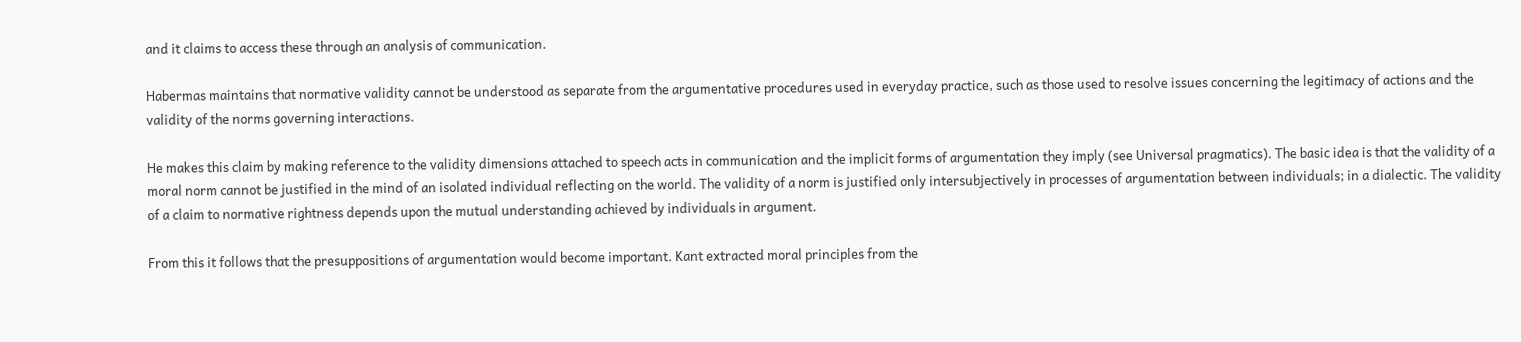and it claims to access these through an analysis of communication.

Habermas maintains that normative validity cannot be understood as separate from the argumentative procedures used in everyday practice, such as those used to resolve issues concerning the legitimacy of actions and the validity of the norms governing interactions.

He makes this claim by making reference to the validity dimensions attached to speech acts in communication and the implicit forms of argumentation they imply (see Universal pragmatics). The basic idea is that the validity of a moral norm cannot be justified in the mind of an isolated individual reflecting on the world. The validity of a norm is justified only intersubjectively in processes of argumentation between individuals; in a dialectic. The validity of a claim to normative rightness depends upon the mutual understanding achieved by individuals in argument.

From this it follows that the presuppositions of argumentation would become important. Kant extracted moral principles from the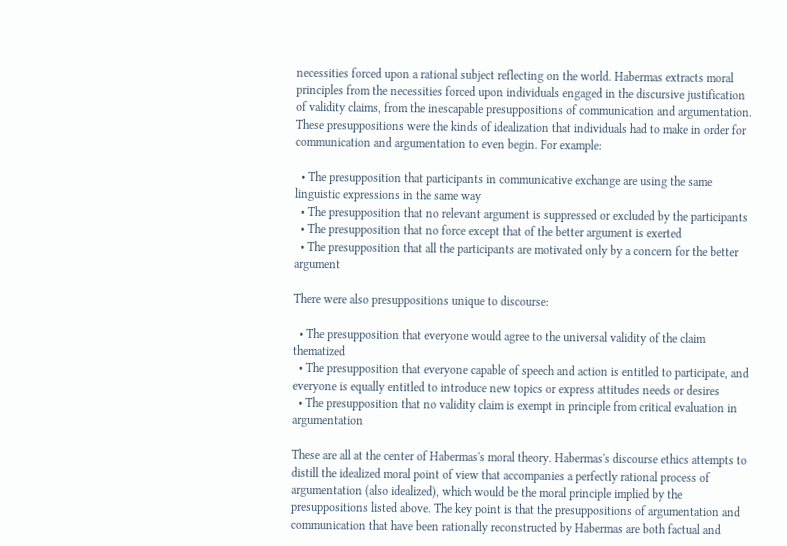necessities forced upon a rational subject reflecting on the world. Habermas extracts moral principles from the necessities forced upon individuals engaged in the discursive justification of validity claims, from the inescapable presuppositions of communication and argumentation. These presuppositions were the kinds of idealization that individuals had to make in order for communication and argumentation to even begin. For example:

  • The presupposition that participants in communicative exchange are using the same linguistic expressions in the same way
  • The presupposition that no relevant argument is suppressed or excluded by the participants
  • The presupposition that no force except that of the better argument is exerted
  • The presupposition that all the participants are motivated only by a concern for the better argument

There were also presuppositions unique to discourse:

  • The presupposition that everyone would agree to the universal validity of the claim thematized
  • The presupposition that everyone capable of speech and action is entitled to participate, and everyone is equally entitled to introduce new topics or express attitudes needs or desires
  • The presupposition that no validity claim is exempt in principle from critical evaluation in argumentation

These are all at the center of Habermas's moral theory. Habermas's discourse ethics attempts to distill the idealized moral point of view that accompanies a perfectly rational process of argumentation (also idealized), which would be the moral principle implied by the presuppositions listed above. The key point is that the presuppositions of argumentation and communication that have been rationally reconstructed by Habermas are both factual and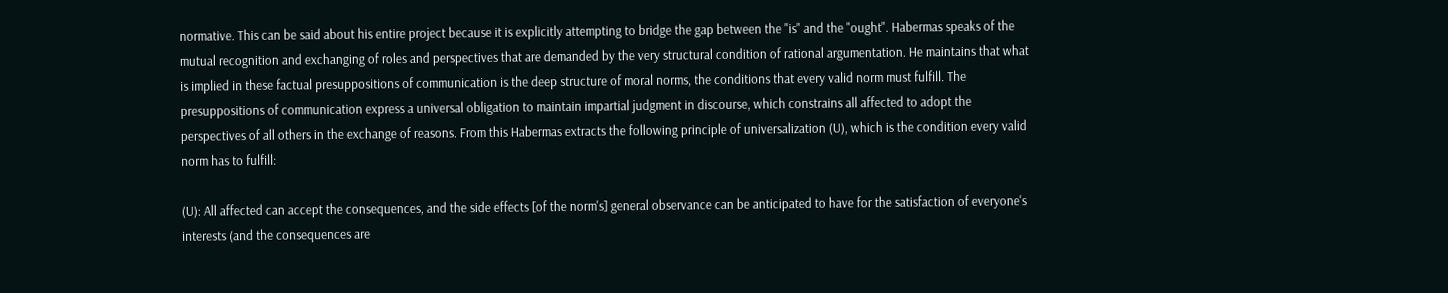normative. This can be said about his entire project because it is explicitly attempting to bridge the gap between the "is" and the "ought". Habermas speaks of the mutual recognition and exchanging of roles and perspectives that are demanded by the very structural condition of rational argumentation. He maintains that what is implied in these factual presuppositions of communication is the deep structure of moral norms, the conditions that every valid norm must fulfill. The presuppositions of communication express a universal obligation to maintain impartial judgment in discourse, which constrains all affected to adopt the perspectives of all others in the exchange of reasons. From this Habermas extracts the following principle of universalization (U), which is the condition every valid norm has to fulfill:

(U): All affected can accept the consequences, and the side effects [of the norm's] general observance can be anticipated to have for the satisfaction of everyone's interests (and the consequences are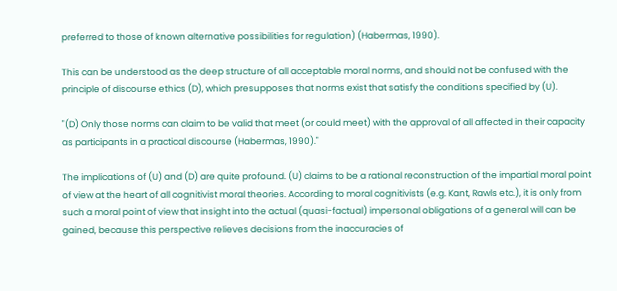preferred to those of known alternative possibilities for regulation) (Habermas, 1990).

This can be understood as the deep structure of all acceptable moral norms, and should not be confused with the principle of discourse ethics (D), which presupposes that norms exist that satisfy the conditions specified by (U).

"(D) Only those norms can claim to be valid that meet (or could meet) with the approval of all affected in their capacity as participants in a practical discourse (Habermas, 1990)."

The implications of (U) and (D) are quite profound. (U) claims to be a rational reconstruction of the impartial moral point of view at the heart of all cognitivist moral theories. According to moral cognitivists (e.g. Kant, Rawls etc.), it is only from such a moral point of view that insight into the actual (quasi-factual) impersonal obligations of a general will can be gained, because this perspective relieves decisions from the inaccuracies of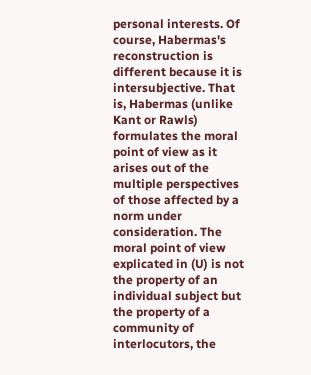personal interests. Of course, Habermas's reconstruction is different because it is intersubjective. That is, Habermas (unlike Kant or Rawls) formulates the moral point of view as it arises out of the multiple perspectives of those affected by a norm under consideration. The moral point of view explicated in (U) is not the property of an individual subject but the property of a community of interlocutors, the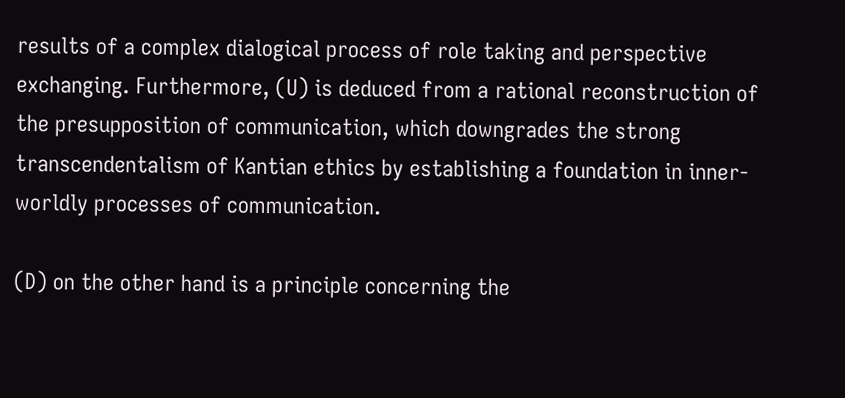results of a complex dialogical process of role taking and perspective exchanging. Furthermore, (U) is deduced from a rational reconstruction of the presupposition of communication, which downgrades the strong transcendentalism of Kantian ethics by establishing a foundation in inner-worldly processes of communication.

(D) on the other hand is a principle concerning the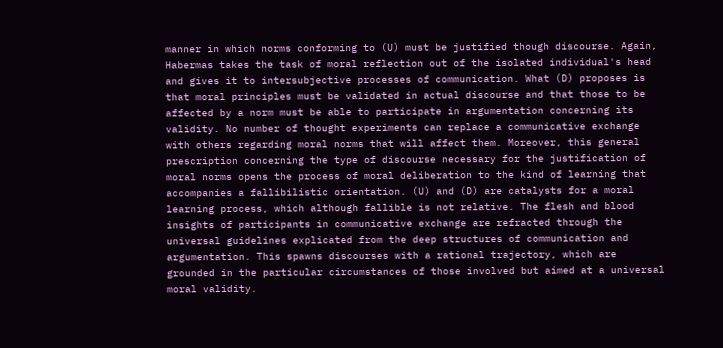manner in which norms conforming to (U) must be justified though discourse. Again, Habermas takes the task of moral reflection out of the isolated individual's head and gives it to intersubjective processes of communication. What (D) proposes is that moral principles must be validated in actual discourse and that those to be affected by a norm must be able to participate in argumentation concerning its validity. No number of thought experiments can replace a communicative exchange with others regarding moral norms that will affect them. Moreover, this general prescription concerning the type of discourse necessary for the justification of moral norms opens the process of moral deliberation to the kind of learning that accompanies a fallibilistic orientation. (U) and (D) are catalysts for a moral learning process, which although fallible is not relative. The flesh and blood insights of participants in communicative exchange are refracted through the universal guidelines explicated from the deep structures of communication and argumentation. This spawns discourses with a rational trajectory, which are grounded in the particular circumstances of those involved but aimed at a universal moral validity.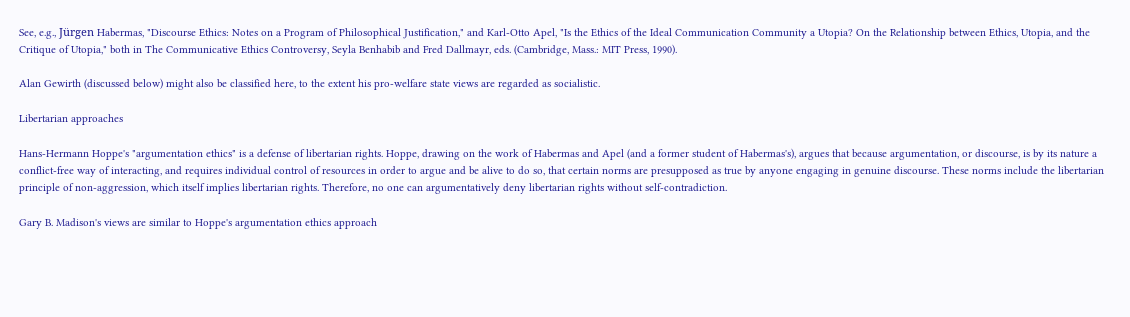See, e.g., Jürgen Habermas, "Discourse Ethics: Notes on a Program of Philosophical Justification," and Karl-Otto Apel, "Is the Ethics of the Ideal Communication Community a Utopia? On the Relationship between Ethics, Utopia, and the Critique of Utopia," both in The Communicative Ethics Controversy, Seyla Benhabib and Fred Dallmayr, eds. (Cambridge, Mass.: MIT Press, 1990).

Alan Gewirth (discussed below) might also be classified here, to the extent his pro-welfare state views are regarded as socialistic.

Libertarian approaches

Hans-Hermann Hoppe's "argumentation ethics" is a defense of libertarian rights. Hoppe, drawing on the work of Habermas and Apel (and a former student of Habermas's), argues that because argumentation, or discourse, is by its nature a conflict-free way of interacting, and requires individual control of resources in order to argue and be alive to do so, that certain norms are presupposed as true by anyone engaging in genuine discourse. These norms include the libertarian principle of non-aggression, which itself implies libertarian rights. Therefore, no one can argumentatively deny libertarian rights without self-contradiction.

Gary B. Madison's views are similar to Hoppe's argumentation ethics approach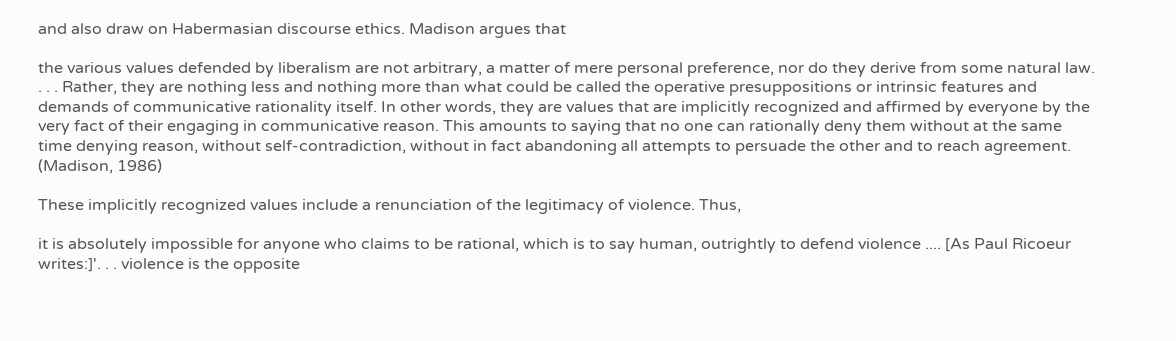and also draw on Habermasian discourse ethics. Madison argues that

the various values defended by liberalism are not arbitrary, a matter of mere personal preference, nor do they derive from some natural law. . . . Rather, they are nothing less and nothing more than what could be called the operative presuppositions or intrinsic features and demands of communicative rationality itself. In other words, they are values that are implicitly recognized and affirmed by everyone by the very fact of their engaging in communicative reason. This amounts to saying that no one can rationally deny them without at the same time denying reason, without self-contradiction, without in fact abandoning all attempts to persuade the other and to reach agreement. (Madison, 1986)

These implicitly recognized values include a renunciation of the legitimacy of violence. Thus,

it is absolutely impossible for anyone who claims to be rational, which is to say human, outrightly to defend violence .... [As Paul Ricoeur writes:]'. . . violence is the opposite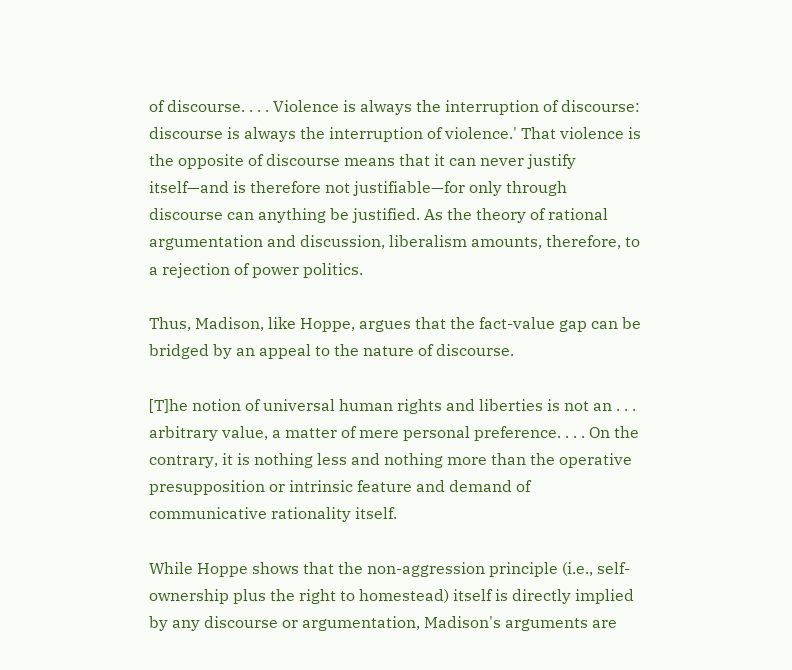of discourse. . . . Violence is always the interruption of discourse: discourse is always the interruption of violence.' That violence is the opposite of discourse means that it can never justify itself—and is therefore not justifiable—for only through discourse can anything be justified. As the theory of rational argumentation and discussion, liberalism amounts, therefore, to a rejection of power politics.

Thus, Madison, like Hoppe, argues that the fact-value gap can be bridged by an appeal to the nature of discourse.

[T]he notion of universal human rights and liberties is not an . . . arbitrary value, a matter of mere personal preference. . . . On the contrary, it is nothing less and nothing more than the operative presupposition or intrinsic feature and demand of communicative rationality itself.

While Hoppe shows that the non-aggression principle (i.e., self-ownership plus the right to homestead) itself is directly implied by any discourse or argumentation, Madison's arguments are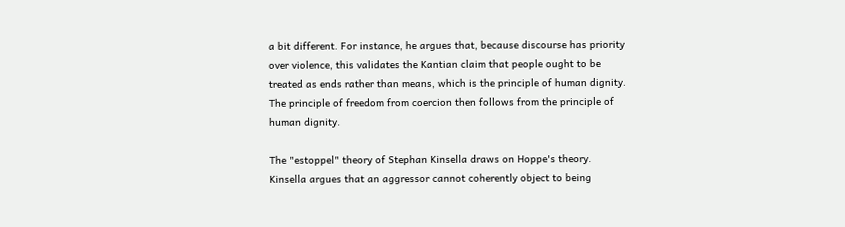a bit different. For instance, he argues that, because discourse has priority over violence, this validates the Kantian claim that people ought to be treated as ends rather than means, which is the principle of human dignity. The principle of freedom from coercion then follows from the principle of human dignity.

The "estoppel" theory of Stephan Kinsella draws on Hoppe's theory. Kinsella argues that an aggressor cannot coherently object to being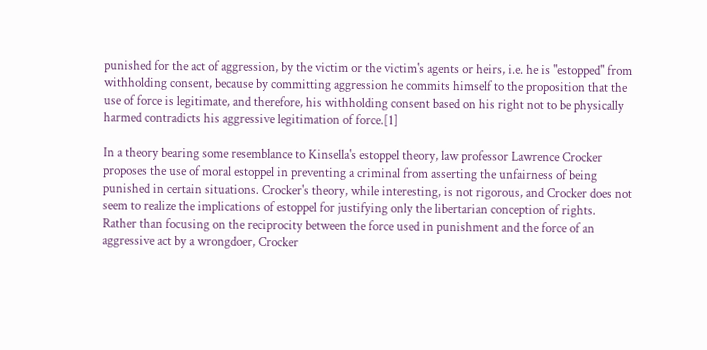punished for the act of aggression, by the victim or the victim's agents or heirs, i.e. he is "estopped" from withholding consent, because by committing aggression he commits himself to the proposition that the use of force is legitimate, and therefore, his withholding consent based on his right not to be physically harmed contradicts his aggressive legitimation of force.[1]

In a theory bearing some resemblance to Kinsella's estoppel theory, law professor Lawrence Crocker proposes the use of moral estoppel in preventing a criminal from asserting the unfairness of being punished in certain situations. Crocker's theory, while interesting, is not rigorous, and Crocker does not seem to realize the implications of estoppel for justifying only the libertarian conception of rights. Rather than focusing on the reciprocity between the force used in punishment and the force of an aggressive act by a wrongdoer, Crocker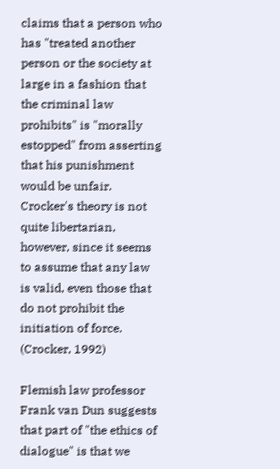claims that a person who has "treated another person or the society at large in a fashion that the criminal law prohibits" is "morally estopped" from asserting that his punishment would be unfair. Crocker's theory is not quite libertarian, however, since it seems to assume that any law is valid, even those that do not prohibit the initiation of force. (Crocker, 1992)

Flemish law professor Frank van Dun suggests that part of "the ethics of dialogue" is that we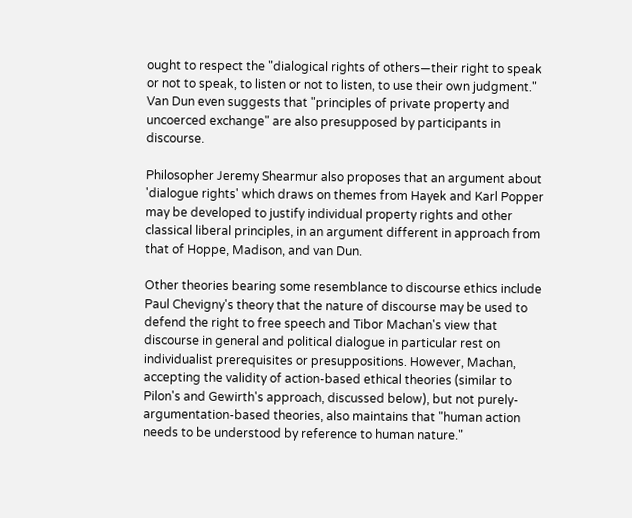ought to respect the "dialogical rights of others—their right to speak or not to speak, to listen or not to listen, to use their own judgment." Van Dun even suggests that "principles of private property and uncoerced exchange" are also presupposed by participants in discourse.

Philosopher Jeremy Shearmur also proposes that an argument about 'dialogue rights' which draws on themes from Hayek and Karl Popper may be developed to justify individual property rights and other classical liberal principles, in an argument different in approach from that of Hoppe, Madison, and van Dun.

Other theories bearing some resemblance to discourse ethics include Paul Chevigny's theory that the nature of discourse may be used to defend the right to free speech and Tibor Machan's view that discourse in general and political dialogue in particular rest on individualist prerequisites or presuppositions. However, Machan, accepting the validity of action-based ethical theories (similar to Pilon's and Gewirth's approach, discussed below), but not purely-argumentation-based theories, also maintains that "human action needs to be understood by reference to human nature."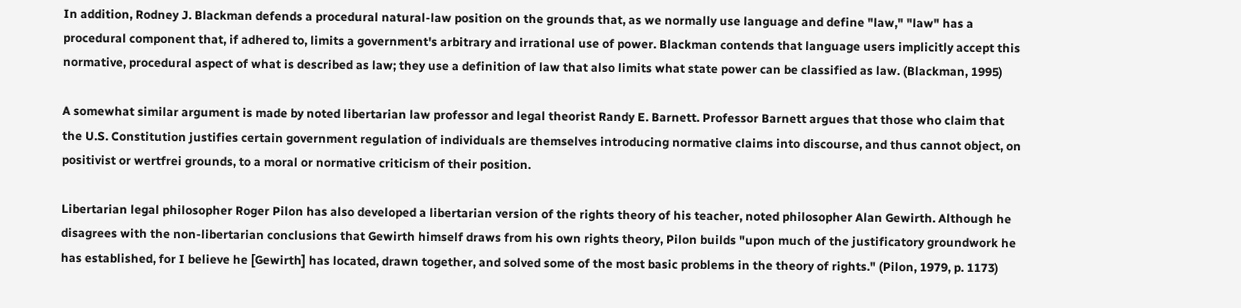In addition, Rodney J. Blackman defends a procedural natural-law position on the grounds that, as we normally use language and define "law," "law" has a procedural component that, if adhered to, limits a government's arbitrary and irrational use of power. Blackman contends that language users implicitly accept this normative, procedural aspect of what is described as law; they use a definition of law that also limits what state power can be classified as law. (Blackman, 1995)

A somewhat similar argument is made by noted libertarian law professor and legal theorist Randy E. Barnett. Professor Barnett argues that those who claim that the U.S. Constitution justifies certain government regulation of individuals are themselves introducing normative claims into discourse, and thus cannot object, on positivist or wertfrei grounds, to a moral or normative criticism of their position.

Libertarian legal philosopher Roger Pilon has also developed a libertarian version of the rights theory of his teacher, noted philosopher Alan Gewirth. Although he disagrees with the non-libertarian conclusions that Gewirth himself draws from his own rights theory, Pilon builds "upon much of the justificatory groundwork he has established, for I believe he [Gewirth] has located, drawn together, and solved some of the most basic problems in the theory of rights." (Pilon, 1979, p. 1173)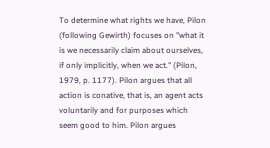To determine what rights we have, Pilon (following Gewirth) focuses on "what it is we necessarily claim about ourselves, if only implicitly, when we act." (Pilon, 1979, p. 1177). Pilon argues that all action is conative, that is, an agent acts voluntarily and for purposes which seem good to him. Pilon argues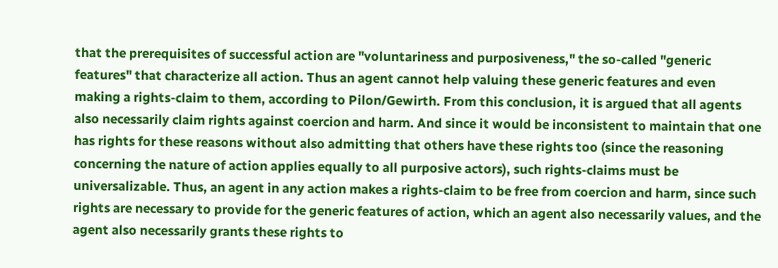that the prerequisites of successful action are "voluntariness and purposiveness," the so-called "generic features" that characterize all action. Thus an agent cannot help valuing these generic features and even making a rights-claim to them, according to Pilon/Gewirth. From this conclusion, it is argued that all agents also necessarily claim rights against coercion and harm. And since it would be inconsistent to maintain that one has rights for these reasons without also admitting that others have these rights too (since the reasoning concerning the nature of action applies equally to all purposive actors), such rights-claims must be universalizable. Thus, an agent in any action makes a rights-claim to be free from coercion and harm, since such rights are necessary to provide for the generic features of action, which an agent also necessarily values, and the agent also necessarily grants these rights to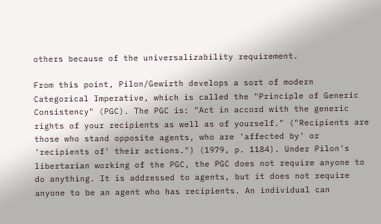others because of the universalizability requirement.

From this point, Pilon/Gewirth develops a sort of modern Categorical Imperative, which is called the "Principle of Generic Consistency" (PGC). The PGC is: "Act in accord with the generic rights of your recipients as well as of yourself." ("Recipients are those who stand opposite agents, who are 'affected by' or 'recipients of' their actions.") (1979, p. 1184). Under Pilon's libertarian working of the PGC, the PGC does not require anyone to do anything. It is addressed to agents, but it does not require anyone to be an agent who has recipients. An individual can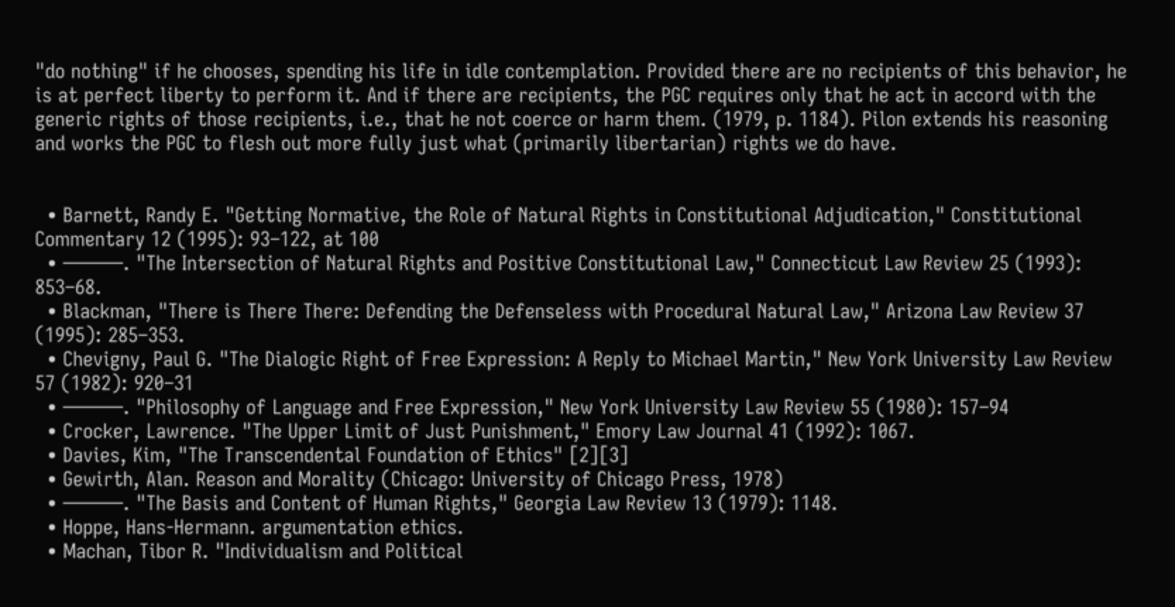"do nothing" if he chooses, spending his life in idle contemplation. Provided there are no recipients of this behavior, he is at perfect liberty to perform it. And if there are recipients, the PGC requires only that he act in accord with the generic rights of those recipients, i.e., that he not coerce or harm them. (1979, p. 1184). Pilon extends his reasoning and works the PGC to flesh out more fully just what (primarily libertarian) rights we do have.


  • Barnett, Randy E. "Getting Normative, the Role of Natural Rights in Constitutional Adjudication," Constitutional Commentary 12 (1995): 93–122, at 100
  • ———. "The Intersection of Natural Rights and Positive Constitutional Law," Connecticut Law Review 25 (1993): 853–68.
  • Blackman, "There is There There: Defending the Defenseless with Procedural Natural Law," Arizona Law Review 37 (1995): 285–353.
  • Chevigny, Paul G. "The Dialogic Right of Free Expression: A Reply to Michael Martin," New York University Law Review 57 (1982): 920–31
  • ———. "Philosophy of Language and Free Expression," New York University Law Review 55 (1980): 157–94
  • Crocker, Lawrence. "The Upper Limit of Just Punishment," Emory Law Journal 41 (1992): 1067.
  • Davies, Kim, "The Transcendental Foundation of Ethics" [2][3]
  • Gewirth, Alan. Reason and Morality (Chicago: University of Chicago Press, 1978)
  • ———. "The Basis and Content of Human Rights," Georgia Law Review 13 (1979): 1148.
  • Hoppe, Hans-Hermann. argumentation ethics.
  • Machan, Tibor R. "Individualism and Political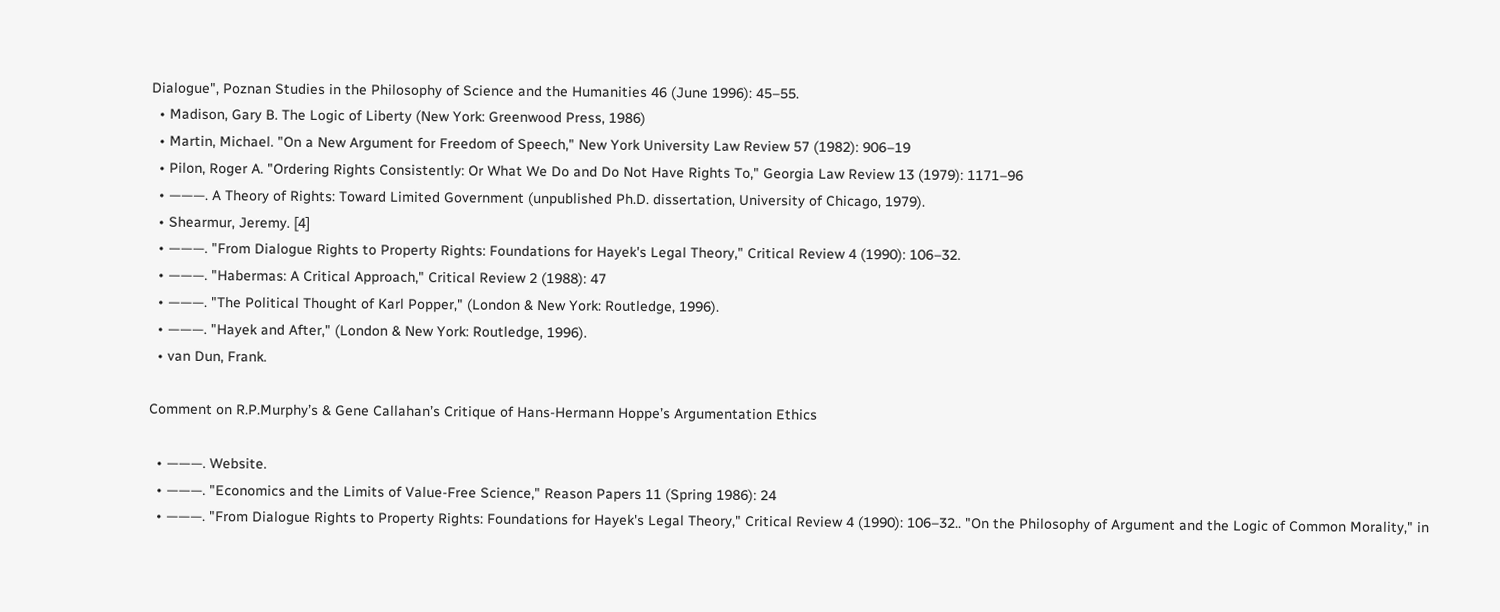Dialogue", Poznan Studies in the Philosophy of Science and the Humanities 46 (June 1996): 45–55.
  • Madison, Gary B. The Logic of Liberty (New York: Greenwood Press, 1986)
  • Martin, Michael. "On a New Argument for Freedom of Speech," New York University Law Review 57 (1982): 906–19
  • Pilon, Roger A. "Ordering Rights Consistently: Or What We Do and Do Not Have Rights To," Georgia Law Review 13 (1979): 1171–96
  • ———. A Theory of Rights: Toward Limited Government (unpublished Ph.D. dissertation, University of Chicago, 1979).
  • Shearmur, Jeremy. [4]
  • ———. "From Dialogue Rights to Property Rights: Foundations for Hayek's Legal Theory," Critical Review 4 (1990): 106–32.
  • ———. "Habermas: A Critical Approach," Critical Review 2 (1988): 47
  • ———. "The Political Thought of Karl Popper," (London & New York: Routledge, 1996).
  • ———. "Hayek and After," (London & New York: Routledge, 1996).
  • van Dun, Frank.

Comment on R.P.Murphy’s & Gene Callahan’s Critique of Hans-Hermann Hoppe’s Argumentation Ethics

  • ———. Website.
  • ———. "Economics and the Limits of Value-Free Science," Reason Papers 11 (Spring 1986): 24
  • ———. "From Dialogue Rights to Property Rights: Foundations for Hayek's Legal Theory," Critical Review 4 (1990): 106–32.. "On the Philosophy of Argument and the Logic of Common Morality," in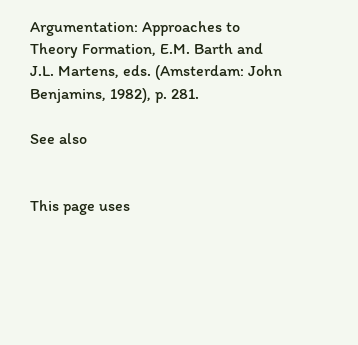Argumentation: Approaches to Theory Formation, E.M. Barth and J.L. Martens, eds. (Amsterdam: John Benjamins, 1982), p. 281.

See also


This page uses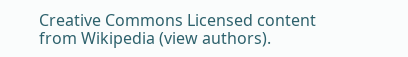Creative Commons Licensed content from Wikipedia (view authors).